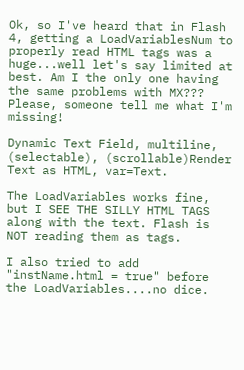Ok, so I've heard that in Flash 4, getting a LoadVariablesNum to properly read HTML tags was a huge...well let's say limited at best. Am I the only one having the same problems with MX??? Please, someone tell me what I'm missing!

Dynamic Text Field, multiline, (selectable), (scrollable)Render Text as HTML, var=Text.

The LoadVariables works fine, but I SEE THE SILLY HTML TAGS along with the text. Flash is NOT reading them as tags.

I also tried to add "instName.html = true" before the LoadVariables....no dice.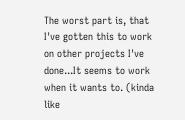The worst part is, that I've gotten this to work on other projects I've done...It seems to work when it wants to. (kinda like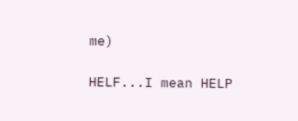me)

HELF...I mean HELP